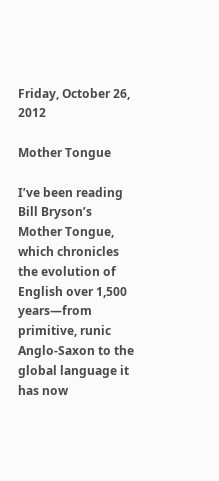Friday, October 26, 2012

Mother Tongue

I’ve been reading Bill Bryson’s Mother Tongue, which chronicles the evolution of English over 1,500 years—from primitive, runic Anglo-Saxon to the global language it has now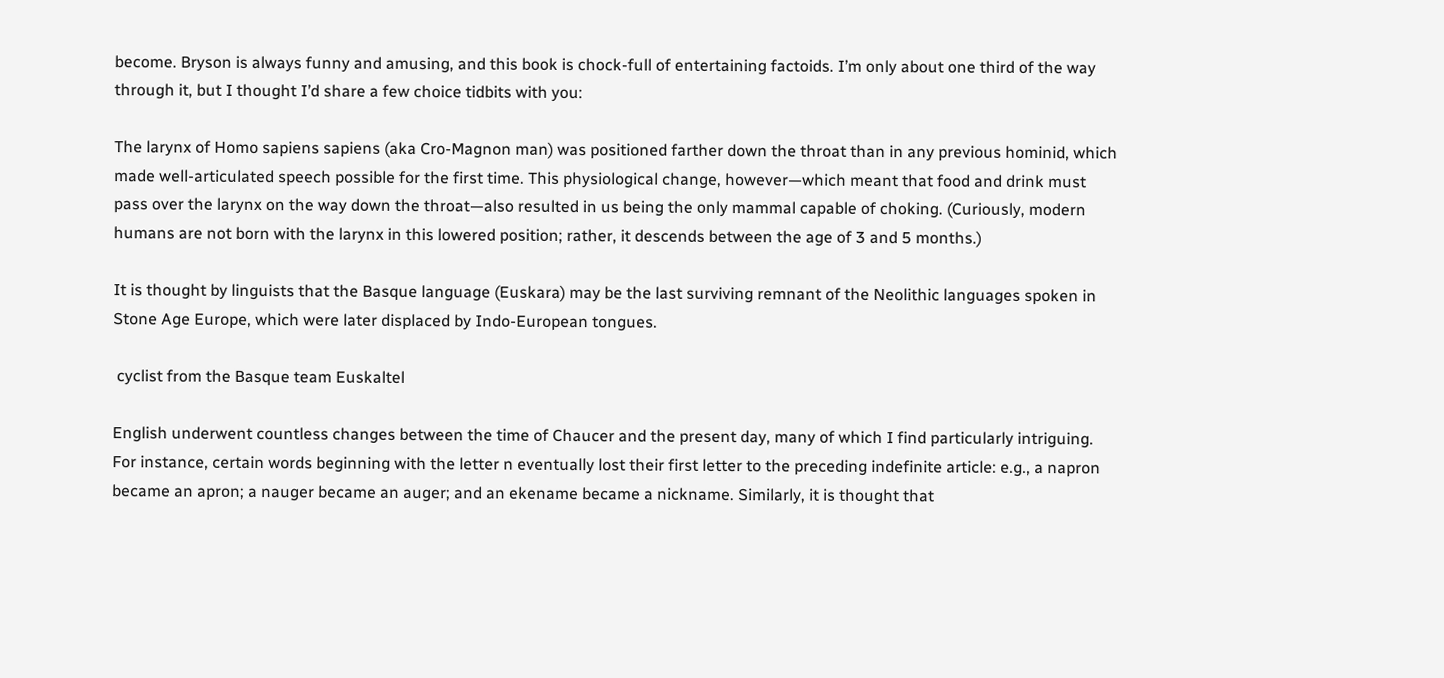become. Bryson is always funny and amusing, and this book is chock-full of entertaining factoids. I’m only about one third of the way through it, but I thought I’d share a few choice tidbits with you:

The larynx of Homo sapiens sapiens (aka Cro-Magnon man) was positioned farther down the throat than in any previous hominid, which made well-articulated speech possible for the first time. This physiological change, however—which meant that food and drink must pass over the larynx on the way down the throat—also resulted in us being the only mammal capable of choking. (Curiously, modern humans are not born with the larynx in this lowered position; rather, it descends between the age of 3 and 5 months.)

It is thought by linguists that the Basque language (Euskara) may be the last surviving remnant of the Neolithic languages spoken in Stone Age Europe, which were later displaced by Indo-European tongues.

 cyclist from the Basque team Euskaltel

English underwent countless changes between the time of Chaucer and the present day, many of which I find particularly intriguing. For instance, certain words beginning with the letter n eventually lost their first letter to the preceding indefinite article: e.g., a napron became an apron; a nauger became an auger; and an ekename became a nickname. Similarly, it is thought that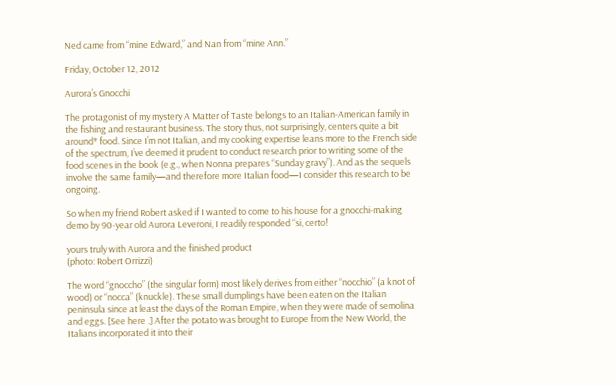Ned came from “mine Edward,” and Nan from “mine Ann.”

Friday, October 12, 2012

Aurora’s Gnocchi

The protagonist of my mystery A Matter of Taste belongs to an Italian-American family in the fishing and restaurant business. The story thus, not surprisingly, centers quite a bit around* food. Since I’m not Italian, and my cooking expertise leans more to the French side of the spectrum, I’ve deemed it prudent to conduct research prior to writing some of the food scenes in the book (e.g., when Nonna prepares “Sunday gravy”). And as the sequels involve the same family—and therefore more Italian food—I consider this research to be ongoing.

So when my friend Robert asked if I wanted to come to his house for a gnocchi-making demo by 90-year old Aurora Leveroni, I readily responded “si, certo!

yours truly with Aurora and the finished product
(photo: Robert Orrizzi)

The word “gnoccho” (the singular form) most likely derives from either “nocchio” (a knot of wood) or “nocca” (knuckle). These small dumplings have been eaten on the Italian peninsula since at least the days of the Roman Empire, when they were made of semolina and eggs. [See here .] After the potato was brought to Europe from the New World, the Italians incorporated it into their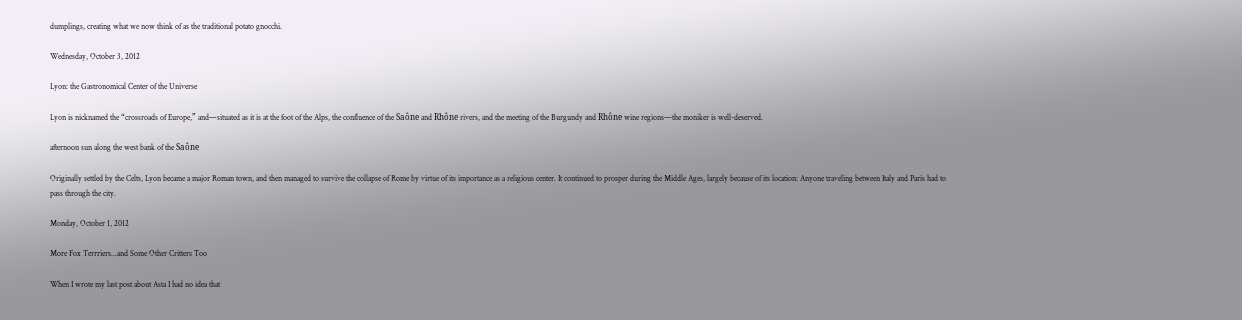dumplings, creating what we now think of as the traditional potato gnocchi.

Wednesday, October 3, 2012

Lyon: the Gastronomical Center of the Universe

Lyon is nicknamed the “crossroads of Europe,” and—situated as it is at the foot of the Alps, the confluence of the Saône and Rhône rivers, and the meeting of the Burgundy and Rhône wine regions—the moniker is well-deserved.

afternoon sun along the west bank of the Saône

Originally settled by the Celts, Lyon became a major Roman town, and then managed to survive the collapse of Rome by virtue of its importance as a religious center. It continued to prosper during the Middle Ages, largely because of its location: Anyone traveling between Italy and Paris had to pass through the city.

Monday, October 1, 2012

More Fox Terrriers...and Some Other Critters Too

When I wrote my last post about Asta I had no idea that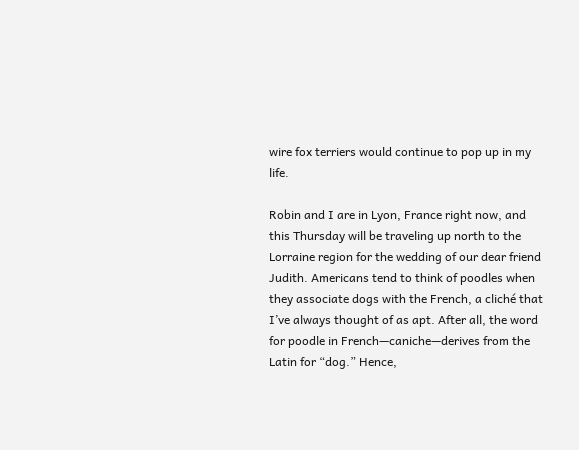wire fox terriers would continue to pop up in my life.

Robin and I are in Lyon, France right now, and this Thursday will be traveling up north to the Lorraine region for the wedding of our dear friend Judith. Americans tend to think of poodles when they associate dogs with the French, a cliché that I’ve always thought of as apt. After all, the word for poodle in French—caniche—derives from the Latin for “dog.” Hence,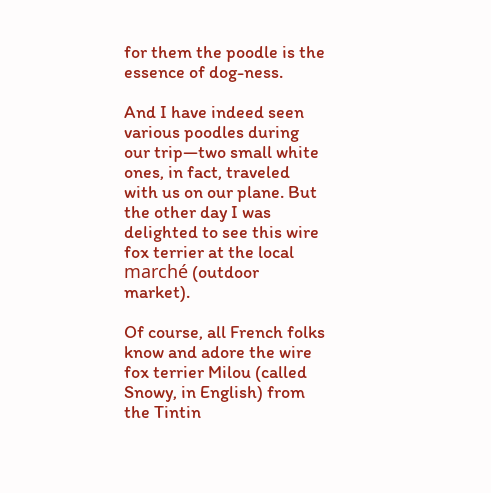for them the poodle is the essence of dog-ness.

And I have indeed seen various poodles during our trip—two small white ones, in fact, traveled with us on our plane. But the other day I was delighted to see this wire fox terrier at the local marché (outdoor market).

Of course, all French folks know and adore the wire fox terrier Milou (called Snowy, in English) from the Tintin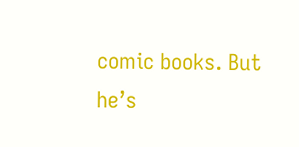comic books. But he’s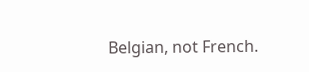Belgian, not French.